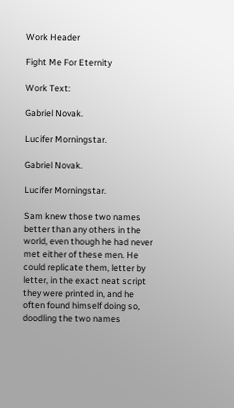Work Header

Fight Me For Eternity

Work Text:

Gabriel Novak.

Lucifer Morningstar.

Gabriel Novak.

Lucifer Morningstar.

Sam knew those two names better than any others in the world, even though he had never met either of these men. He could replicate them, letter by letter, in the exact neat script they were printed in, and he often found himself doing so, doodling the two names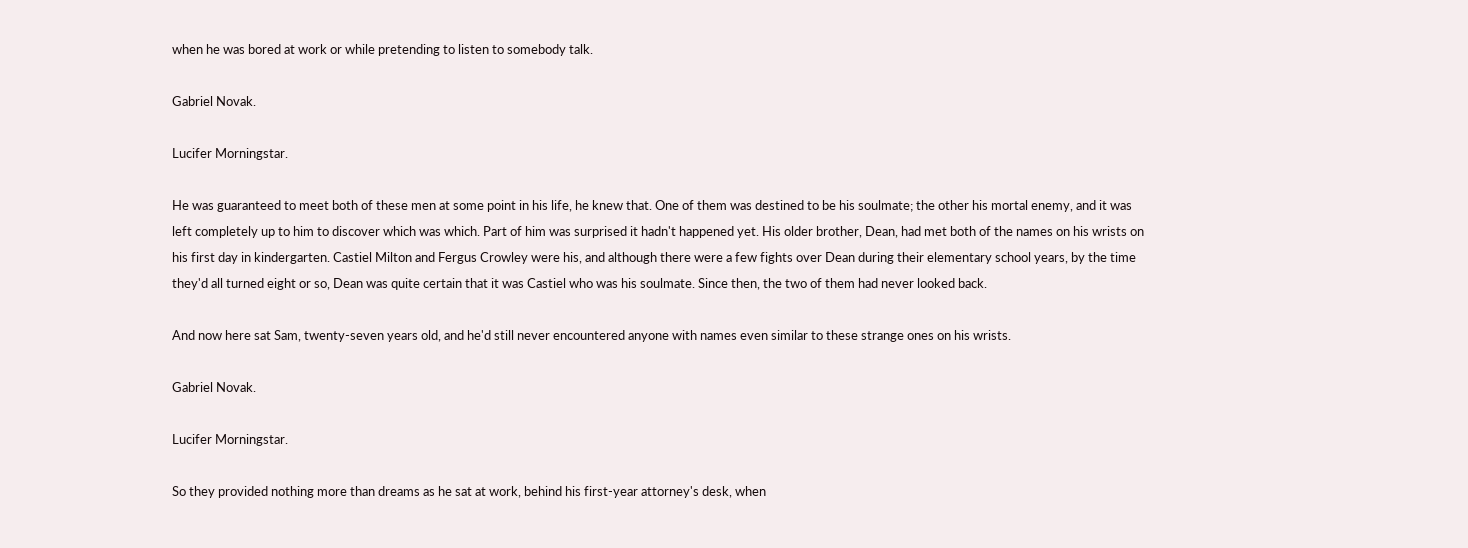when he was bored at work or while pretending to listen to somebody talk.

Gabriel Novak.

Lucifer Morningstar.

He was guaranteed to meet both of these men at some point in his life, he knew that. One of them was destined to be his soulmate; the other his mortal enemy, and it was left completely up to him to discover which was which. Part of him was surprised it hadn't happened yet. His older brother, Dean, had met both of the names on his wrists on his first day in kindergarten. Castiel Milton and Fergus Crowley were his, and although there were a few fights over Dean during their elementary school years, by the time they'd all turned eight or so, Dean was quite certain that it was Castiel who was his soulmate. Since then, the two of them had never looked back.

And now here sat Sam, twenty-seven years old, and he'd still never encountered anyone with names even similar to these strange ones on his wrists.

Gabriel Novak.

Lucifer Morningstar.

So they provided nothing more than dreams as he sat at work, behind his first-year attorney's desk, when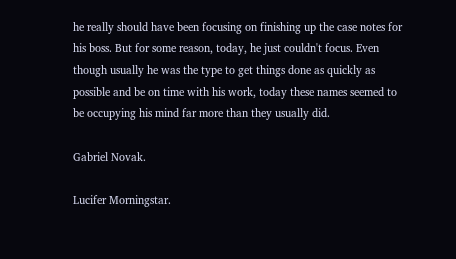he really should have been focusing on finishing up the case notes for his boss. But for some reason, today, he just couldn't focus. Even though usually he was the type to get things done as quickly as possible and be on time with his work, today these names seemed to be occupying his mind far more than they usually did.

Gabriel Novak.

Lucifer Morningstar.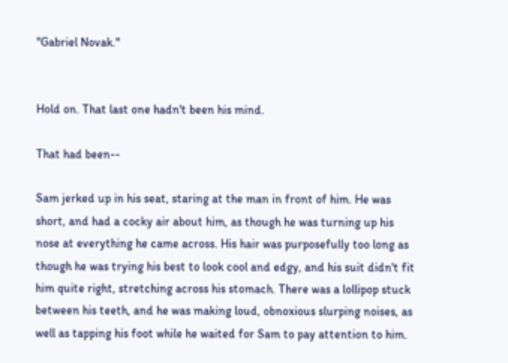"Gabriel Novak."


Hold on. That last one hadn't been his mind.

That had been--

Sam jerked up in his seat, staring at the man in front of him. He was short, and had a cocky air about him, as though he was turning up his nose at everything he came across. His hair was purposefully too long as though he was trying his best to look cool and edgy, and his suit didn't fit him quite right, stretching across his stomach. There was a lollipop stuck between his teeth, and he was making loud, obnoxious slurping noises, as well as tapping his foot while he waited for Sam to pay attention to him.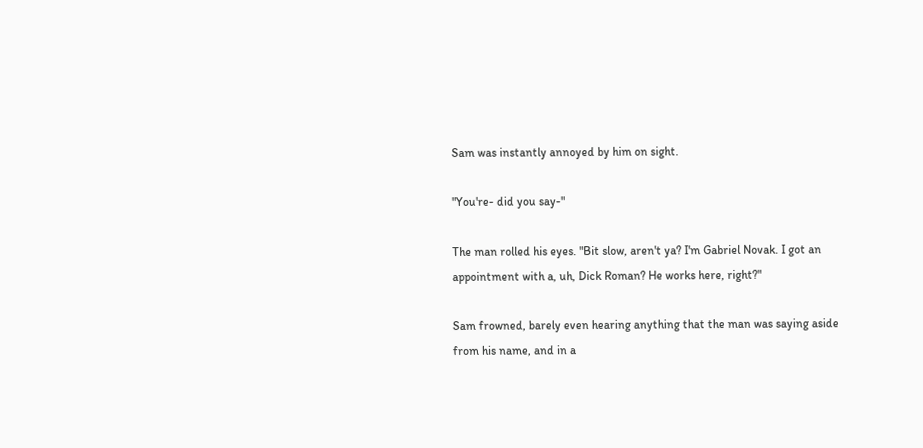Sam was instantly annoyed by him on sight.

"You're- did you say-"

The man rolled his eyes. "Bit slow, aren't ya? I'm Gabriel Novak. I got an appointment with a, uh, Dick Roman? He works here, right?"

Sam frowned, barely even hearing anything that the man was saying aside from his name, and in a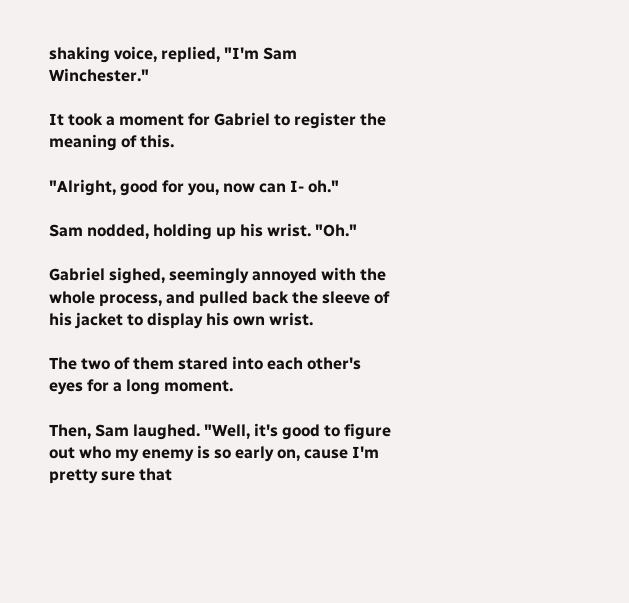shaking voice, replied, "I'm Sam Winchester."

It took a moment for Gabriel to register the meaning of this.

"Alright, good for you, now can I- oh."

Sam nodded, holding up his wrist. "Oh."

Gabriel sighed, seemingly annoyed with the whole process, and pulled back the sleeve of his jacket to display his own wrist.

The two of them stared into each other's eyes for a long moment.

Then, Sam laughed. "Well, it's good to figure out who my enemy is so early on, cause I'm pretty sure that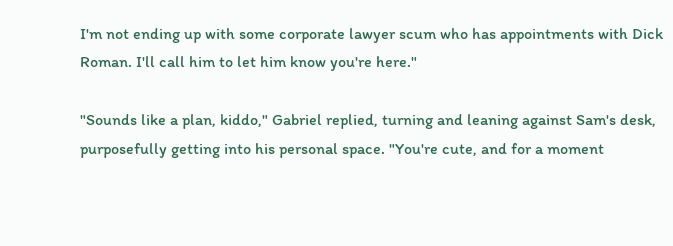I'm not ending up with some corporate lawyer scum who has appointments with Dick Roman. I'll call him to let him know you're here."

"Sounds like a plan, kiddo," Gabriel replied, turning and leaning against Sam's desk, purposefully getting into his personal space. "You're cute, and for a moment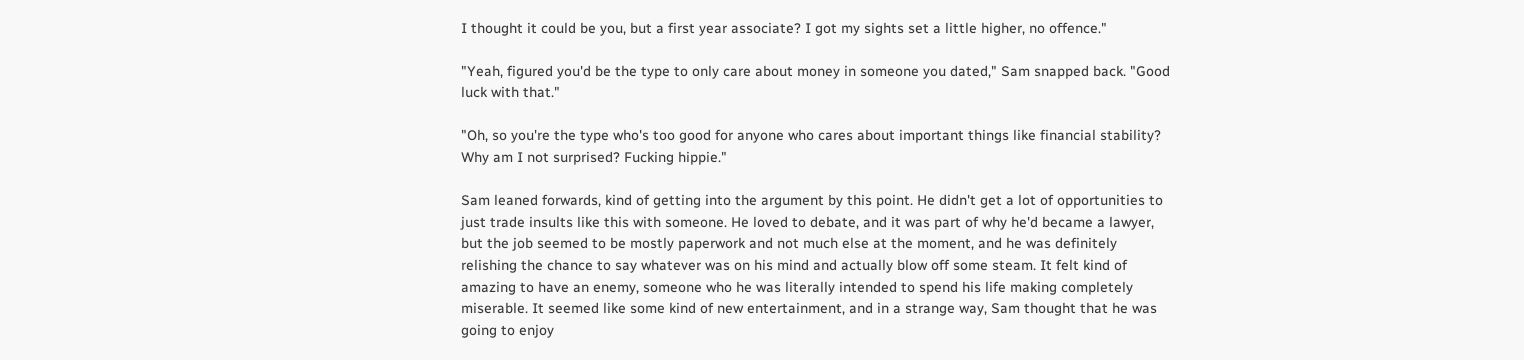I thought it could be you, but a first year associate? I got my sights set a little higher, no offence."

"Yeah, figured you'd be the type to only care about money in someone you dated," Sam snapped back. "Good luck with that."

"Oh, so you're the type who's too good for anyone who cares about important things like financial stability? Why am I not surprised? Fucking hippie."

Sam leaned forwards, kind of getting into the argument by this point. He didn't get a lot of opportunities to just trade insults like this with someone. He loved to debate, and it was part of why he'd became a lawyer, but the job seemed to be mostly paperwork and not much else at the moment, and he was definitely relishing the chance to say whatever was on his mind and actually blow off some steam. It felt kind of amazing to have an enemy, someone who he was literally intended to spend his life making completely miserable. It seemed like some kind of new entertainment, and in a strange way, Sam thought that he was going to enjoy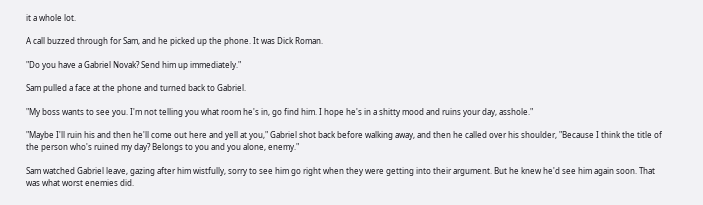it a whole lot.

A call buzzed through for Sam, and he picked up the phone. It was Dick Roman.

"Do you have a Gabriel Novak? Send him up immediately."

Sam pulled a face at the phone and turned back to Gabriel.

"My boss wants to see you. I'm not telling you what room he's in, go find him. I hope he's in a shitty mood and ruins your day, asshole."

"Maybe I'll ruin his and then he'll come out here and yell at you," Gabriel shot back before walking away, and then he called over his shoulder, "Because I think the title of the person who's ruined my day? Belongs to you and you alone, enemy."

Sam watched Gabriel leave, gazing after him wistfully, sorry to see him go right when they were getting into their argument. But he knew he'd see him again soon. That was what worst enemies did.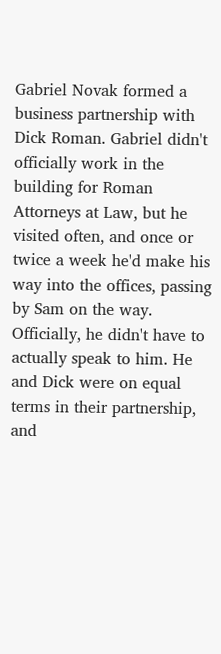Gabriel Novak formed a business partnership with Dick Roman. Gabriel didn't officially work in the building for Roman Attorneys at Law, but he visited often, and once or twice a week he'd make his way into the offices, passing by Sam on the way. Officially, he didn't have to actually speak to him. He and Dick were on equal terms in their partnership, and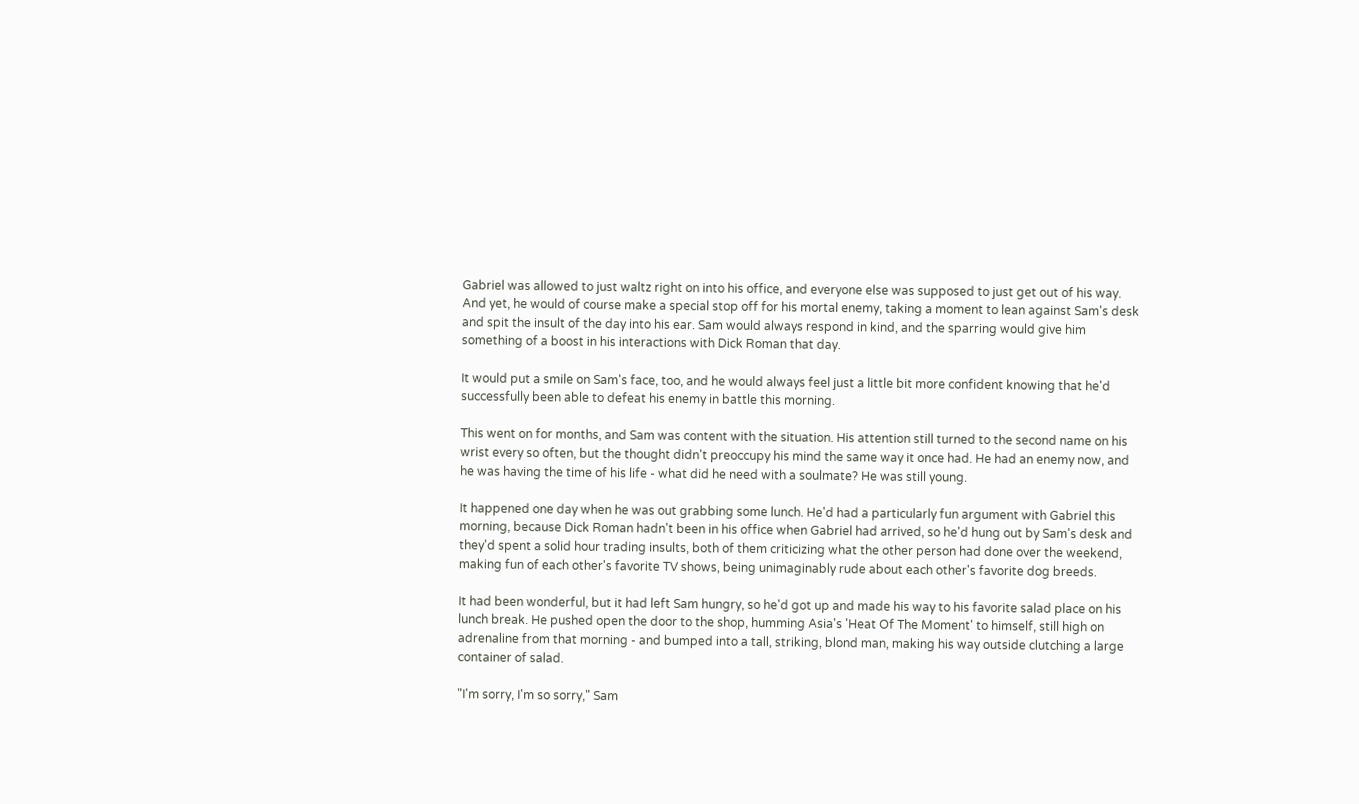Gabriel was allowed to just waltz right on into his office, and everyone else was supposed to just get out of his way. And yet, he would of course make a special stop off for his mortal enemy, taking a moment to lean against Sam's desk and spit the insult of the day into his ear. Sam would always respond in kind, and the sparring would give him something of a boost in his interactions with Dick Roman that day.

It would put a smile on Sam's face, too, and he would always feel just a little bit more confident knowing that he'd successfully been able to defeat his enemy in battle this morning.

This went on for months, and Sam was content with the situation. His attention still turned to the second name on his wrist every so often, but the thought didn't preoccupy his mind the same way it once had. He had an enemy now, and he was having the time of his life - what did he need with a soulmate? He was still young.

It happened one day when he was out grabbing some lunch. He'd had a particularly fun argument with Gabriel this morning, because Dick Roman hadn't been in his office when Gabriel had arrived, so he'd hung out by Sam's desk and they'd spent a solid hour trading insults, both of them criticizing what the other person had done over the weekend, making fun of each other's favorite TV shows, being unimaginably rude about each other's favorite dog breeds.

It had been wonderful, but it had left Sam hungry, so he'd got up and made his way to his favorite salad place on his lunch break. He pushed open the door to the shop, humming Asia's 'Heat Of The Moment' to himself, still high on adrenaline from that morning - and bumped into a tall, striking, blond man, making his way outside clutching a large container of salad.

"I'm sorry, I'm so sorry," Sam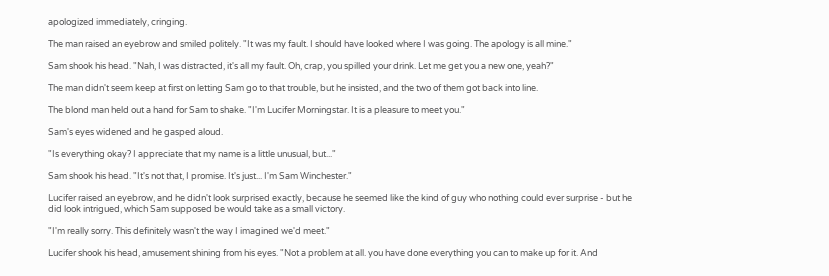apologized immediately, cringing.

The man raised an eyebrow and smiled politely. "It was my fault. I should have looked where I was going. The apology is all mine."

Sam shook his head. "Nah, I was distracted, it's all my fault. Oh, crap, you spilled your drink. Let me get you a new one, yeah?"

The man didn't seem keep at first on letting Sam go to that trouble, but he insisted, and the two of them got back into line.

The blond man held out a hand for Sam to shake. "I'm Lucifer Morningstar. It is a pleasure to meet you."

Sam's eyes widened and he gasped aloud.

"Is everything okay? I appreciate that my name is a little unusual, but..."

Sam shook his head. "It's not that, I promise. It's just... I'm Sam Winchester."

Lucifer raised an eyebrow, and he didn't look surprised exactly, because he seemed like the kind of guy who nothing could ever surprise - but he did look intrigued, which Sam supposed be would take as a small victory.

"I'm really sorry. This definitely wasn't the way I imagined we'd meet."

Lucifer shook his head, amusement shining from his eyes. "Not a problem at all. you have done everything you can to make up for it. And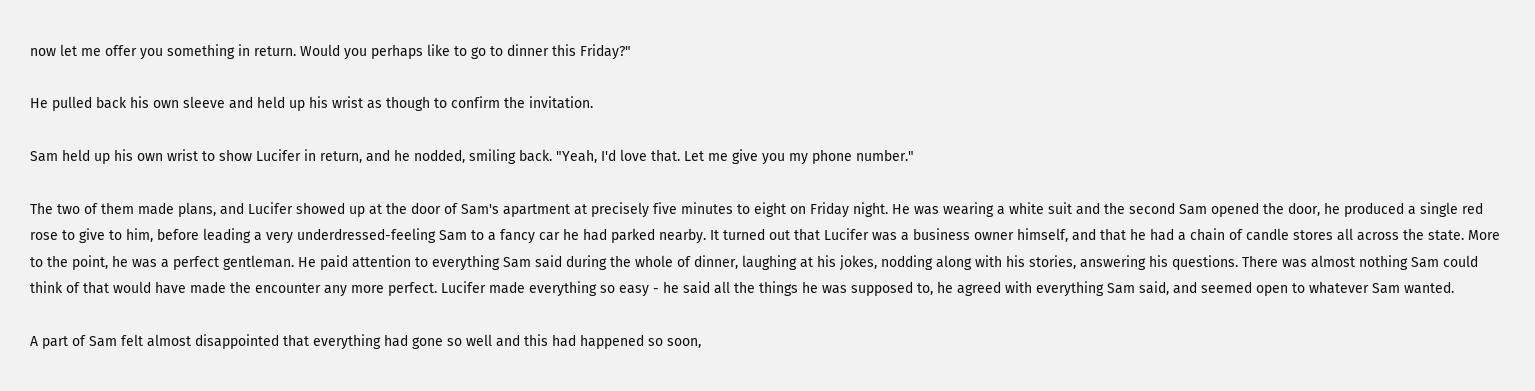now let me offer you something in return. Would you perhaps like to go to dinner this Friday?"

He pulled back his own sleeve and held up his wrist as though to confirm the invitation.

Sam held up his own wrist to show Lucifer in return, and he nodded, smiling back. "Yeah, I'd love that. Let me give you my phone number."

The two of them made plans, and Lucifer showed up at the door of Sam's apartment at precisely five minutes to eight on Friday night. He was wearing a white suit and the second Sam opened the door, he produced a single red rose to give to him, before leading a very underdressed-feeling Sam to a fancy car he had parked nearby. It turned out that Lucifer was a business owner himself, and that he had a chain of candle stores all across the state. More to the point, he was a perfect gentleman. He paid attention to everything Sam said during the whole of dinner, laughing at his jokes, nodding along with his stories, answering his questions. There was almost nothing Sam could think of that would have made the encounter any more perfect. Lucifer made everything so easy - he said all the things he was supposed to, he agreed with everything Sam said, and seemed open to whatever Sam wanted.

A part of Sam felt almost disappointed that everything had gone so well and this had happened so soon,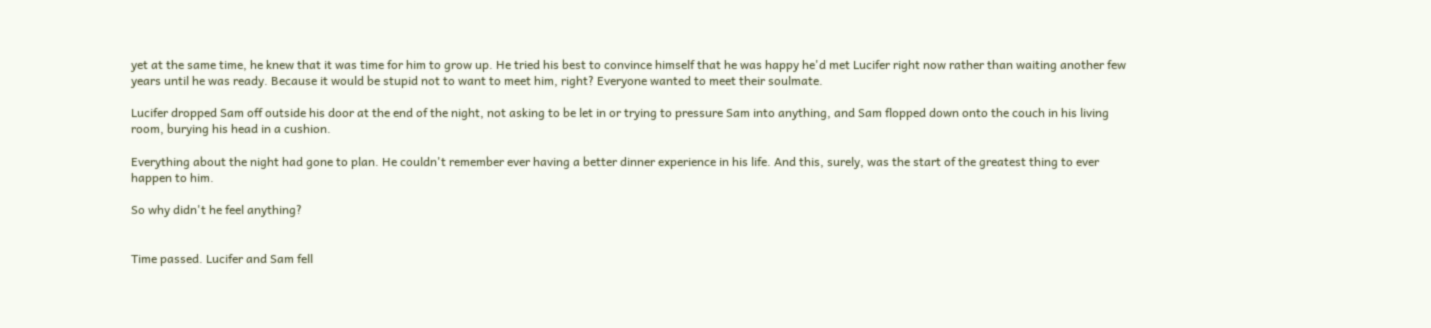yet at the same time, he knew that it was time for him to grow up. He tried his best to convince himself that he was happy he'd met Lucifer right now rather than waiting another few years until he was ready. Because it would be stupid not to want to meet him, right? Everyone wanted to meet their soulmate.

Lucifer dropped Sam off outside his door at the end of the night, not asking to be let in or trying to pressure Sam into anything, and Sam flopped down onto the couch in his living room, burying his head in a cushion.

Everything about the night had gone to plan. He couldn't remember ever having a better dinner experience in his life. And this, surely, was the start of the greatest thing to ever happen to him.

So why didn't he feel anything?


Time passed. Lucifer and Sam fell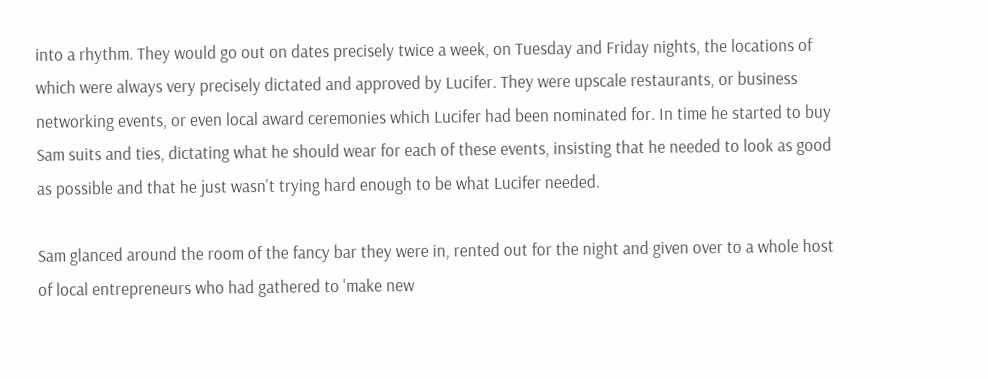into a rhythm. They would go out on dates precisely twice a week, on Tuesday and Friday nights, the locations of which were always very precisely dictated and approved by Lucifer. They were upscale restaurants, or business networking events, or even local award ceremonies which Lucifer had been nominated for. In time he started to buy Sam suits and ties, dictating what he should wear for each of these events, insisting that he needed to look as good as possible and that he just wasn't trying hard enough to be what Lucifer needed.

Sam glanced around the room of the fancy bar they were in, rented out for the night and given over to a whole host of local entrepreneurs who had gathered to 'make new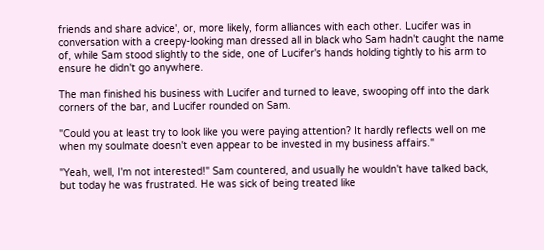friends and share advice', or, more likely, form alliances with each other. Lucifer was in conversation with a creepy-looking man dressed all in black who Sam hadn't caught the name of, while Sam stood slightly to the side, one of Lucifer's hands holding tightly to his arm to ensure he didn't go anywhere.

The man finished his business with Lucifer and turned to leave, swooping off into the dark corners of the bar, and Lucifer rounded on Sam.

"Could you at least try to look like you were paying attention? It hardly reflects well on me when my soulmate doesn't even appear to be invested in my business affairs."

"Yeah, well, I'm not interested!" Sam countered, and usually he wouldn't have talked back, but today he was frustrated. He was sick of being treated like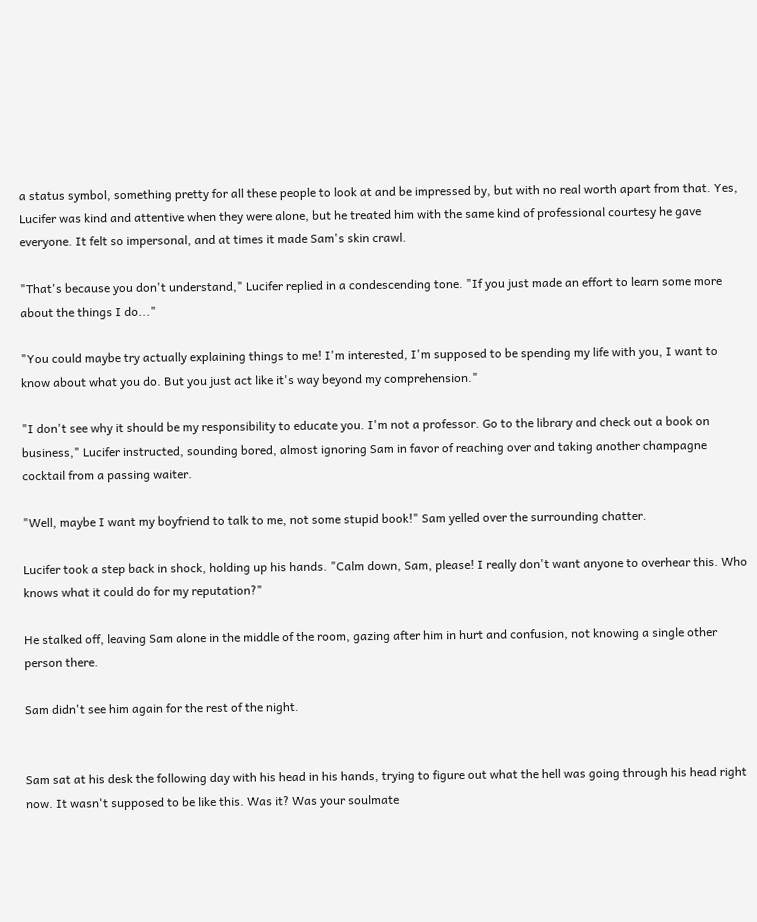a status symbol, something pretty for all these people to look at and be impressed by, but with no real worth apart from that. Yes, Lucifer was kind and attentive when they were alone, but he treated him with the same kind of professional courtesy he gave everyone. It felt so impersonal, and at times it made Sam's skin crawl.

"That's because you don't understand," Lucifer replied in a condescending tone. "If you just made an effort to learn some more about the things I do..."

"You could maybe try actually explaining things to me! I'm interested, I'm supposed to be spending my life with you, I want to know about what you do. But you just act like it's way beyond my comprehension."

"I don't see why it should be my responsibility to educate you. I'm not a professor. Go to the library and check out a book on business," Lucifer instructed, sounding bored, almost ignoring Sam in favor of reaching over and taking another champagne cocktail from a passing waiter.

"Well, maybe I want my boyfriend to talk to me, not some stupid book!" Sam yelled over the surrounding chatter.

Lucifer took a step back in shock, holding up his hands. "Calm down, Sam, please! I really don't want anyone to overhear this. Who knows what it could do for my reputation?"

He stalked off, leaving Sam alone in the middle of the room, gazing after him in hurt and confusion, not knowing a single other person there.

Sam didn't see him again for the rest of the night.


Sam sat at his desk the following day with his head in his hands, trying to figure out what the hell was going through his head right now. It wasn't supposed to be like this. Was it? Was your soulmate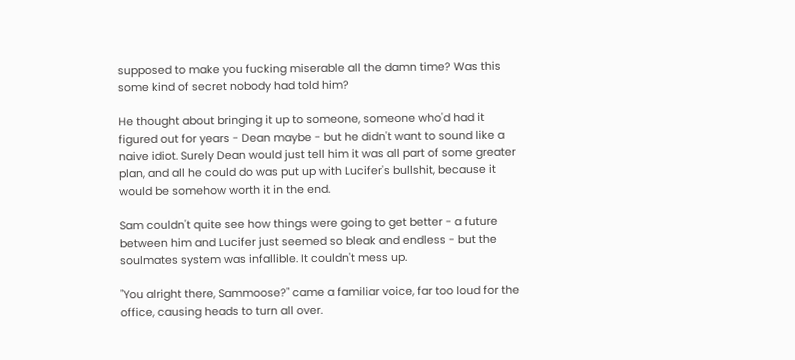supposed to make you fucking miserable all the damn time? Was this some kind of secret nobody had told him?

He thought about bringing it up to someone, someone who'd had it figured out for years - Dean maybe - but he didn't want to sound like a naive idiot. Surely Dean would just tell him it was all part of some greater plan, and all he could do was put up with Lucifer's bullshit, because it would be somehow worth it in the end.

Sam couldn't quite see how things were going to get better - a future between him and Lucifer just seemed so bleak and endless - but the soulmates system was infallible. It couldn't mess up.

"You alright there, Sammoose?" came a familiar voice, far too loud for the office, causing heads to turn all over.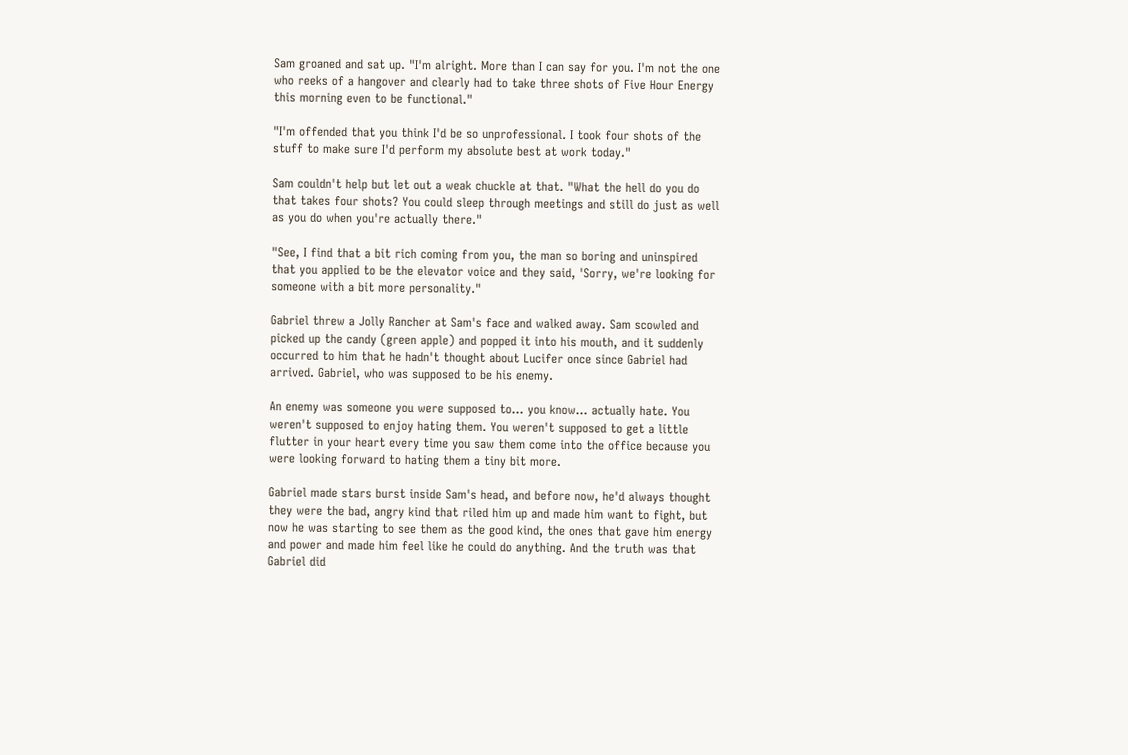Sam groaned and sat up. "I'm alright. More than I can say for you. I'm not the one who reeks of a hangover and clearly had to take three shots of Five Hour Energy this morning even to be functional."

"I'm offended that you think I'd be so unprofessional. I took four shots of the stuff to make sure I'd perform my absolute best at work today."

Sam couldn't help but let out a weak chuckle at that. "What the hell do you do that takes four shots? You could sleep through meetings and still do just as well as you do when you're actually there."

"See, I find that a bit rich coming from you, the man so boring and uninspired that you applied to be the elevator voice and they said, 'Sorry, we're looking for someone with a bit more personality."

Gabriel threw a Jolly Rancher at Sam's face and walked away. Sam scowled and picked up the candy (green apple) and popped it into his mouth, and it suddenly occurred to him that he hadn't thought about Lucifer once since Gabriel had arrived. Gabriel, who was supposed to be his enemy.

An enemy was someone you were supposed to... you know... actually hate. You weren't supposed to enjoy hating them. You weren't supposed to get a little flutter in your heart every time you saw them come into the office because you were looking forward to hating them a tiny bit more.

Gabriel made stars burst inside Sam's head, and before now, he'd always thought they were the bad, angry kind that riled him up and made him want to fight, but now he was starting to see them as the good kind, the ones that gave him energy and power and made him feel like he could do anything. And the truth was that Gabriel did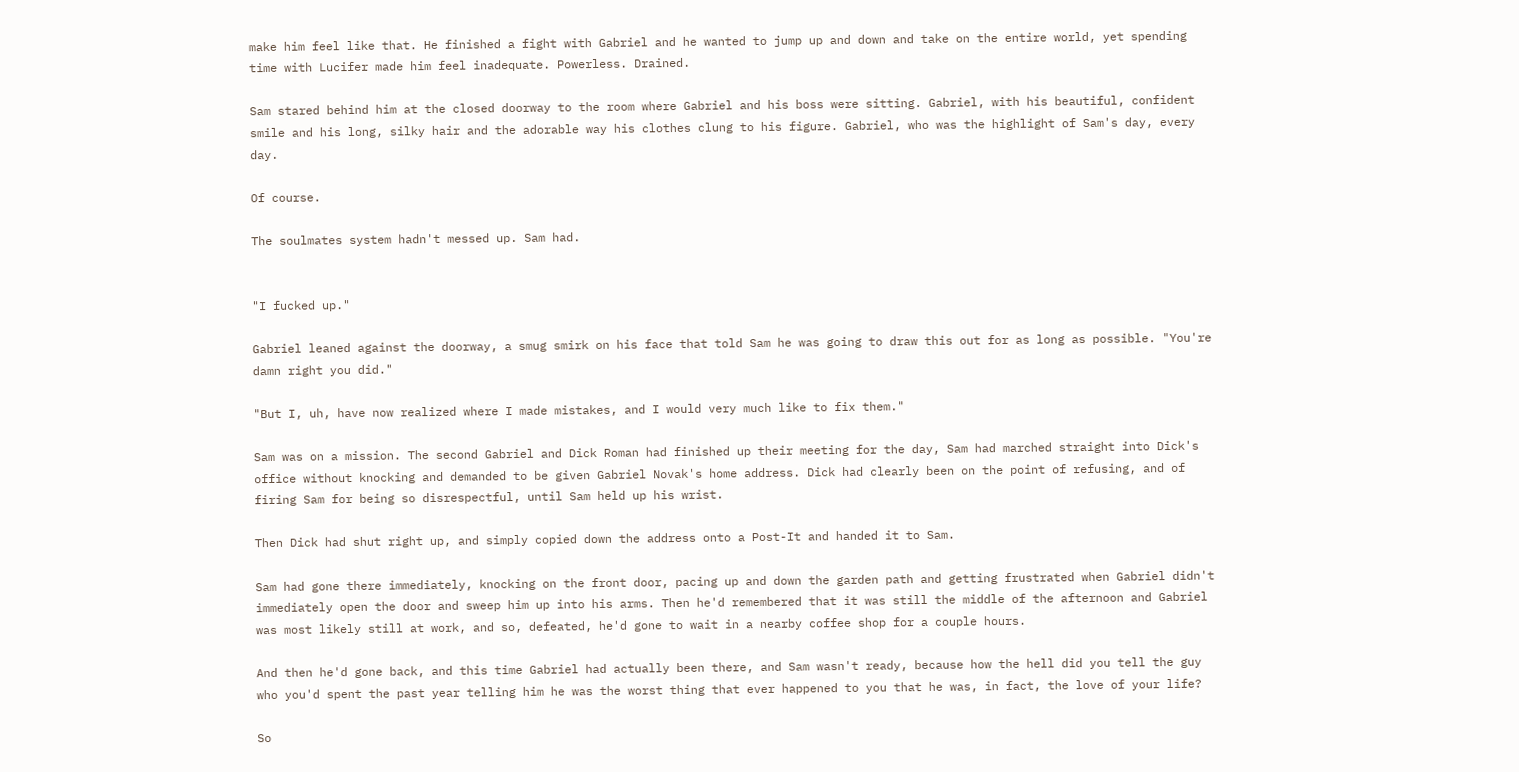make him feel like that. He finished a fight with Gabriel and he wanted to jump up and down and take on the entire world, yet spending time with Lucifer made him feel inadequate. Powerless. Drained.

Sam stared behind him at the closed doorway to the room where Gabriel and his boss were sitting. Gabriel, with his beautiful, confident smile and his long, silky hair and the adorable way his clothes clung to his figure. Gabriel, who was the highlight of Sam's day, every day.

Of course.

The soulmates system hadn't messed up. Sam had.


"I fucked up."

Gabriel leaned against the doorway, a smug smirk on his face that told Sam he was going to draw this out for as long as possible. "You're damn right you did."

"But I, uh, have now realized where I made mistakes, and I would very much like to fix them."

Sam was on a mission. The second Gabriel and Dick Roman had finished up their meeting for the day, Sam had marched straight into Dick's office without knocking and demanded to be given Gabriel Novak's home address. Dick had clearly been on the point of refusing, and of firing Sam for being so disrespectful, until Sam held up his wrist.

Then Dick had shut right up, and simply copied down the address onto a Post-It and handed it to Sam.

Sam had gone there immediately, knocking on the front door, pacing up and down the garden path and getting frustrated when Gabriel didn't immediately open the door and sweep him up into his arms. Then he'd remembered that it was still the middle of the afternoon and Gabriel was most likely still at work, and so, defeated, he'd gone to wait in a nearby coffee shop for a couple hours.

And then he'd gone back, and this time Gabriel had actually been there, and Sam wasn't ready, because how the hell did you tell the guy who you'd spent the past year telling him he was the worst thing that ever happened to you that he was, in fact, the love of your life?

So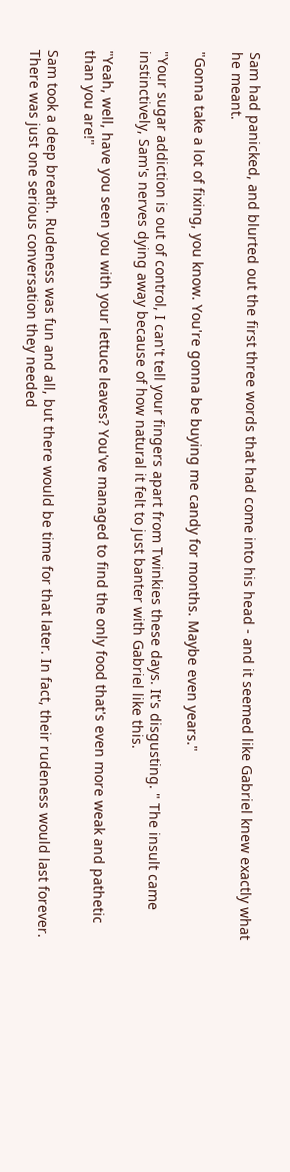Sam had panicked, and blurted out the first three words that had come into his head - and it seemed like Gabriel knew exactly what he meant.

"Gonna take a lot of fixing, you know. You're gonna be buying me candy for months. Maybe even years."

"Your sugar addiction is out of control, I can't tell your fingers apart from Twinkies these days. It's disgusting. " The insult came instinctively, Sam's nerves dying away because of how natural it felt to just banter with Gabriel like this.

"Yeah, well, have you seen you with your lettuce leaves? You've managed to find the only food that's even more weak and pathetic than you are!"

Sam took a deep breath. Rudeness was fun and all, but there would be time for that later. In fact, their rudeness would last forever. There was just one serious conversation they needed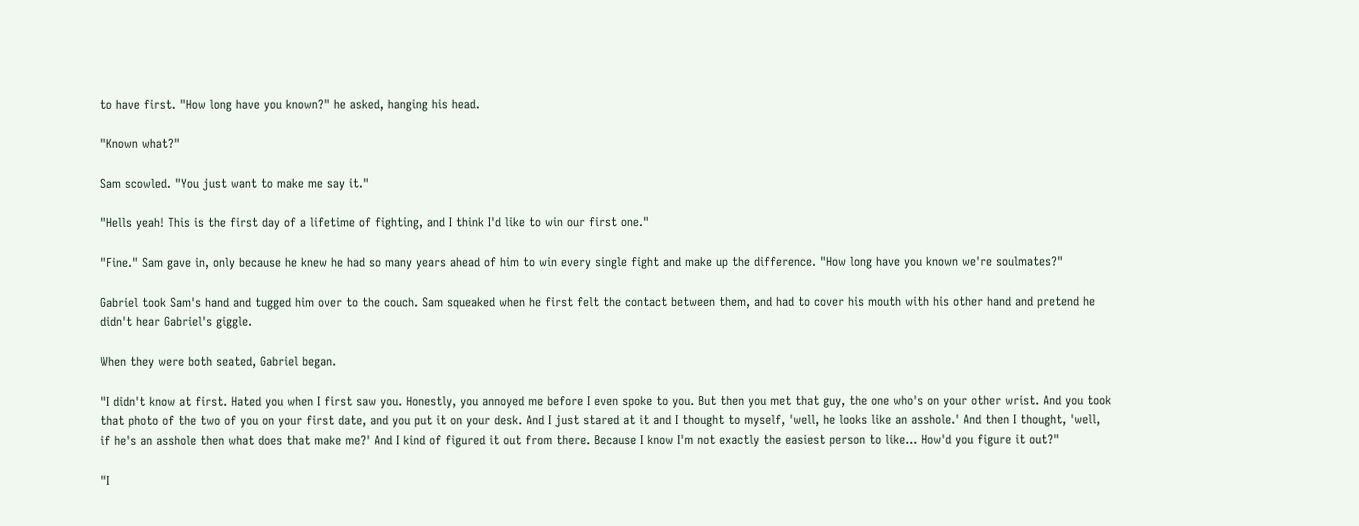to have first. "How long have you known?" he asked, hanging his head.

"Known what?"

Sam scowled. "You just want to make me say it."

"Hells yeah! This is the first day of a lifetime of fighting, and I think I'd like to win our first one."

"Fine." Sam gave in, only because he knew he had so many years ahead of him to win every single fight and make up the difference. "How long have you known we're soulmates?"

Gabriel took Sam's hand and tugged him over to the couch. Sam squeaked when he first felt the contact between them, and had to cover his mouth with his other hand and pretend he didn't hear Gabriel's giggle.

When they were both seated, Gabriel began.

"I didn't know at first. Hated you when I first saw you. Honestly, you annoyed me before I even spoke to you. But then you met that guy, the one who's on your other wrist. And you took that photo of the two of you on your first date, and you put it on your desk. And I just stared at it and I thought to myself, 'well, he looks like an asshole.' And then I thought, 'well, if he's an asshole then what does that make me?' And I kind of figured it out from there. Because I know I'm not exactly the easiest person to like... How'd you figure it out?"

"I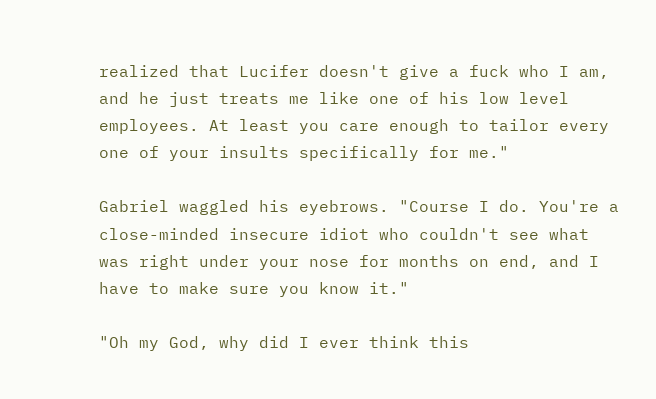realized that Lucifer doesn't give a fuck who I am, and he just treats me like one of his low level employees. At least you care enough to tailor every one of your insults specifically for me."

Gabriel waggled his eyebrows. "Course I do. You're a close-minded insecure idiot who couldn't see what was right under your nose for months on end, and I have to make sure you know it."

"Oh my God, why did I ever think this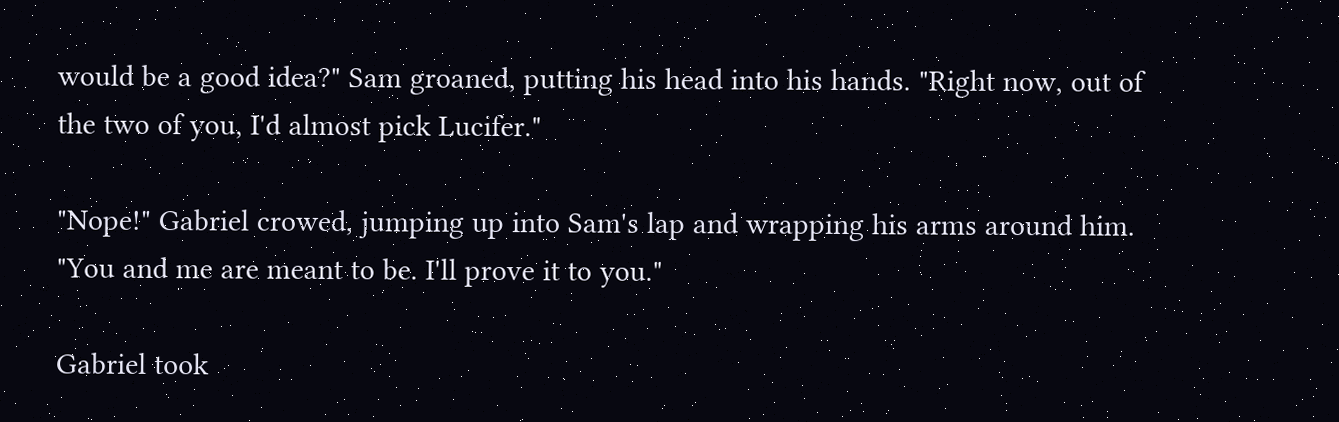would be a good idea?" Sam groaned, putting his head into his hands. "Right now, out of the two of you, I'd almost pick Lucifer."

"Nope!" Gabriel crowed, jumping up into Sam's lap and wrapping his arms around him. "You and me are meant to be. I'll prove it to you."

Gabriel took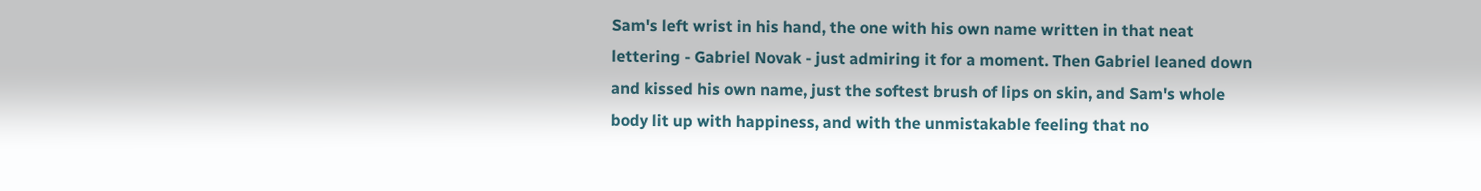Sam's left wrist in his hand, the one with his own name written in that neat lettering - Gabriel Novak - just admiring it for a moment. Then Gabriel leaned down and kissed his own name, just the softest brush of lips on skin, and Sam's whole body lit up with happiness, and with the unmistakable feeling that no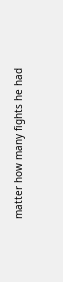matter how many fights he had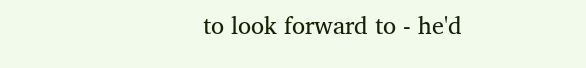to look forward to - he'd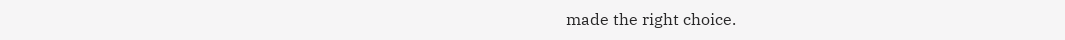made the right choice.